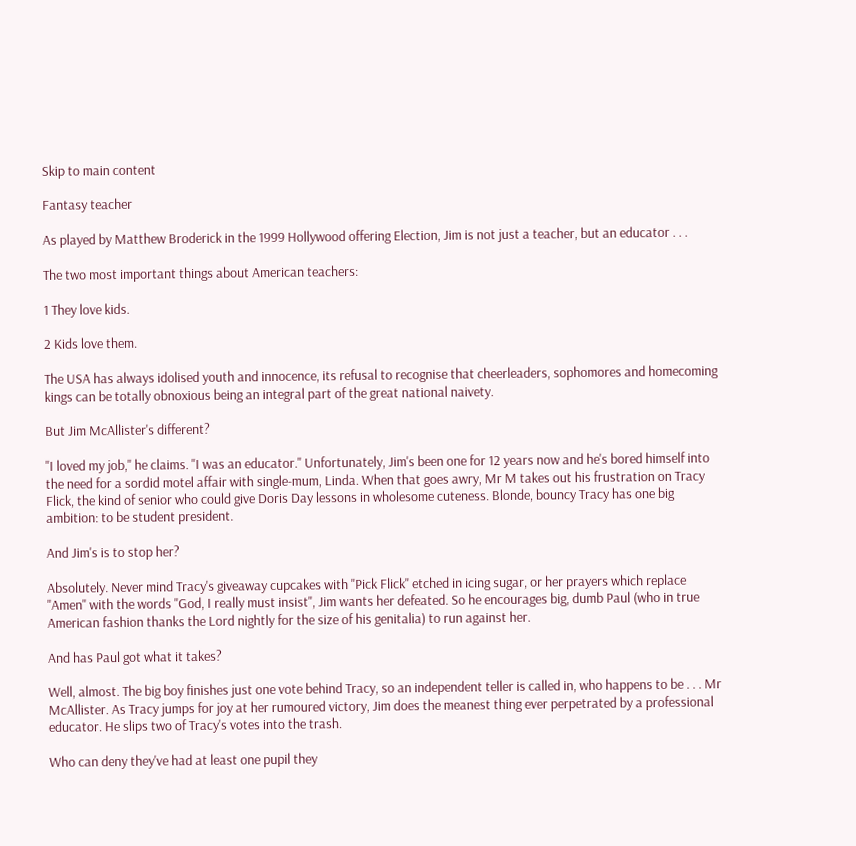Skip to main content

Fantasy teacher

As played by Matthew Broderick in the 1999 Hollywood offering Election, Jim is not just a teacher, but an educator . . .

The two most important things about American teachers:

1 They love kids.

2 Kids love them.

The USA has always idolised youth and innocence, its refusal to recognise that cheerleaders, sophomores and homecoming kings can be totally obnoxious being an integral part of the great national naivety.

But Jim McAllister's different?

"I loved my job," he claims. "I was an educator." Unfortunately, Jim's been one for 12 years now and he's bored himself into the need for a sordid motel affair with single-mum, Linda. When that goes awry, Mr M takes out his frustration on Tracy Flick, the kind of senior who could give Doris Day lessons in wholesome cuteness. Blonde, bouncy Tracy has one big ambition: to be student president.

And Jim's is to stop her?

Absolutely. Never mind Tracy's giveaway cupcakes with "Pick Flick" etched in icing sugar, or her prayers which replace "Amen" with the words "God, I really must insist", Jim wants her defeated. So he encourages big, dumb Paul (who in true American fashion thanks the Lord nightly for the size of his genitalia) to run against her.

And has Paul got what it takes?

Well, almost. The big boy finishes just one vote behind Tracy, so an independent teller is called in, who happens to be . . . Mr McAllister. As Tracy jumps for joy at her rumoured victory, Jim does the meanest thing ever perpetrated by a professional educator. He slips two of Tracy's votes into the trash.

Who can deny they've had at least one pupil they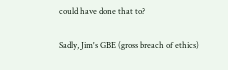could have done that to?

Sadly, Jim's GBE (gross breach of ethics)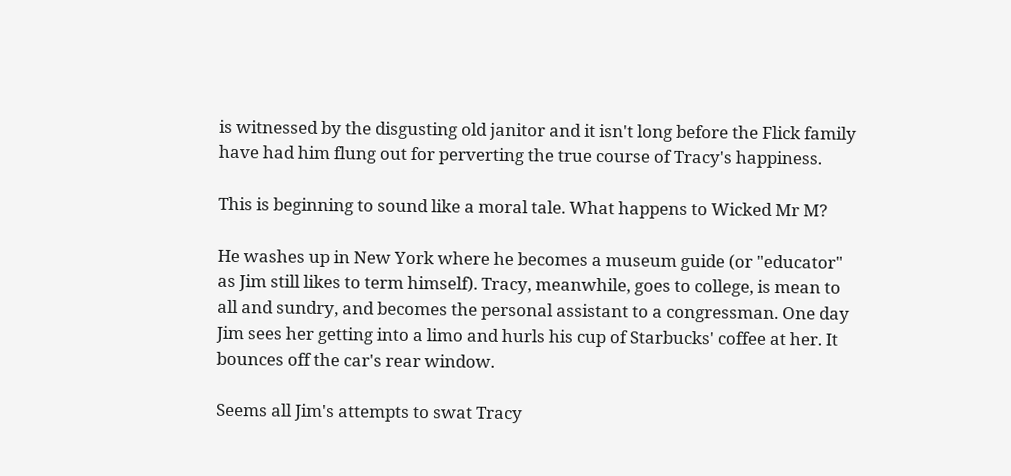is witnessed by the disgusting old janitor and it isn't long before the Flick family have had him flung out for perverting the true course of Tracy's happiness.

This is beginning to sound like a moral tale. What happens to Wicked Mr M?

He washes up in New York where he becomes a museum guide (or "educator" as Jim still likes to term himself). Tracy, meanwhile, goes to college, is mean to all and sundry, and becomes the personal assistant to a congressman. One day Jim sees her getting into a limo and hurls his cup of Starbucks' coffee at her. It bounces off the car's rear window.

Seems all Jim's attempts to swat Tracy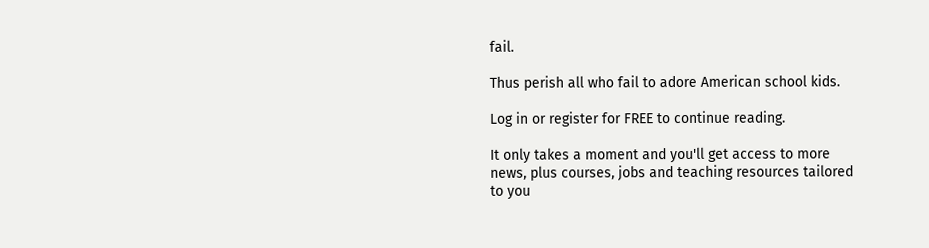fail.

Thus perish all who fail to adore American school kids.

Log in or register for FREE to continue reading.

It only takes a moment and you'll get access to more news, plus courses, jobs and teaching resources tailored to you